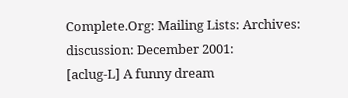Complete.Org: Mailing Lists: Archives: discussion: December 2001:
[aclug-L] A funny dream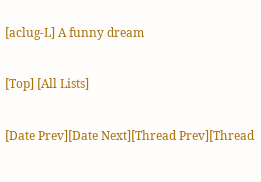[aclug-L] A funny dream

[Top] [All Lists]

[Date Prev][Date Next][Thread Prev][Thread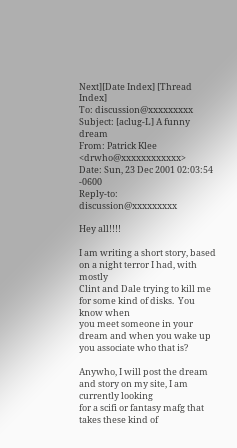Next][Date Index] [Thread Index]
To: discussion@xxxxxxxxx
Subject: [aclug-L] A funny dream
From: Patrick Klee <drwho@xxxxxxxxxxxx>
Date: Sun, 23 Dec 2001 02:03:54 -0600
Reply-to: discussion@xxxxxxxxx

Hey all!!!!

I am writing a short story, based on a night terror I had, with mostly
Clint and Dale trying to kill me for some kind of disks.  You know when
you meet someone in your dream and when you wake up you associate who that is?

Anywho, I will post the dream and story on my site, I am currently looking
for a scifi or fantasy mafg that takes these kind of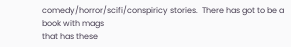comedy/horror/scifi/conspiricy stories.  There has got to be a book with mags
that has these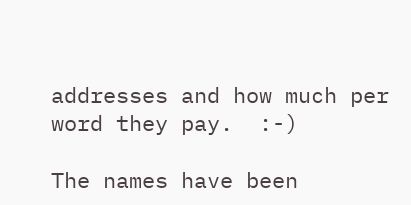addresses and how much per word they pay.  :-)

The names have been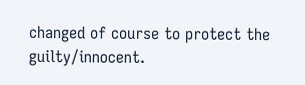changed of course to protect the guilty/innocent.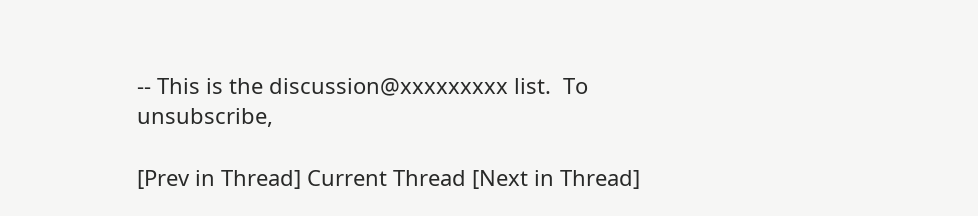-- This is the discussion@xxxxxxxxx list.  To unsubscribe,

[Prev in Thread] Current Thread [Next in Thread]